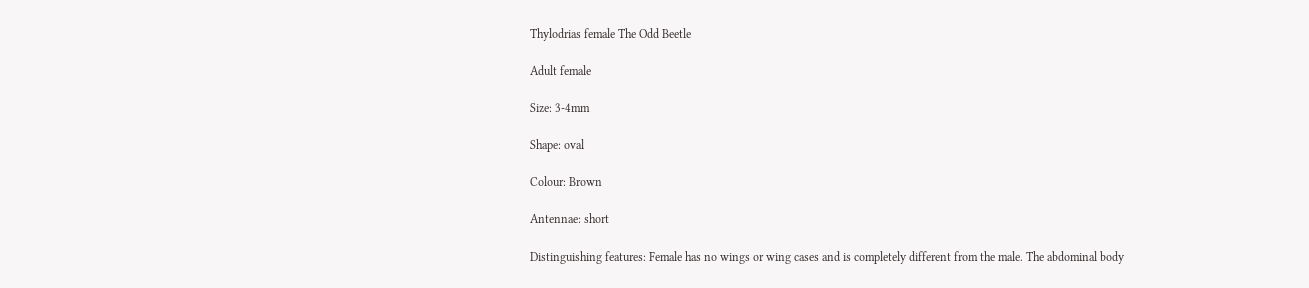Thylodrias female The Odd Beetle

Adult female

Size: 3-4mm

Shape: oval

Colour: Brown

Antennae: short

Distinguishing features: Female has no wings or wing cases and is completely different from the male. The abdominal body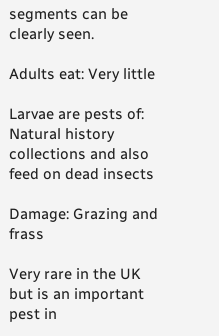segments can be clearly seen.

Adults eat: Very little

Larvae are pests of: Natural history collections and also feed on dead insects

Damage: Grazing and frass

Very rare in the UK but is an important pest in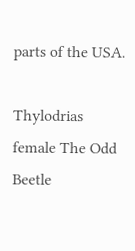parts of the USA.

Thylodrias female The Odd Beetle